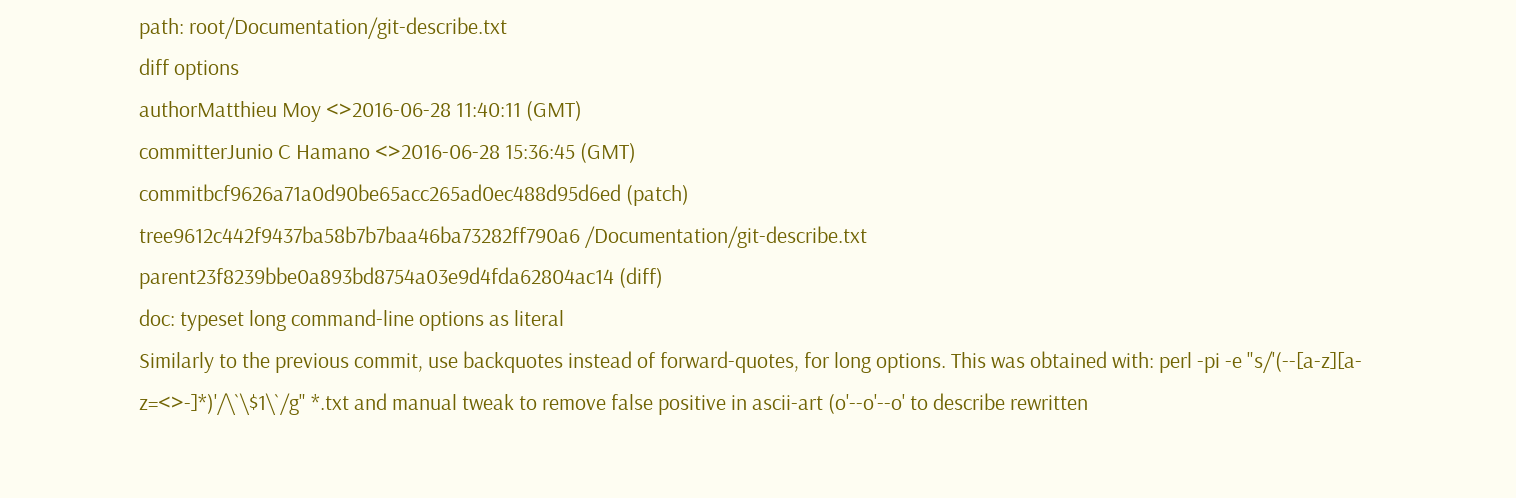path: root/Documentation/git-describe.txt
diff options
authorMatthieu Moy <>2016-06-28 11:40:11 (GMT)
committerJunio C Hamano <>2016-06-28 15:36:45 (GMT)
commitbcf9626a71a0d90be65acc265ad0ec488d95d6ed (patch)
tree9612c442f9437ba58b7b7baa46ba73282ff790a6 /Documentation/git-describe.txt
parent23f8239bbe0a893bd8754a03e9d4fda62804ac14 (diff)
doc: typeset long command-line options as literal
Similarly to the previous commit, use backquotes instead of forward-quotes, for long options. This was obtained with: perl -pi -e "s/'(--[a-z][a-z=<>-]*)'/\`\$1\`/g" *.txt and manual tweak to remove false positive in ascii-art (o'--o'--o' to describe rewritten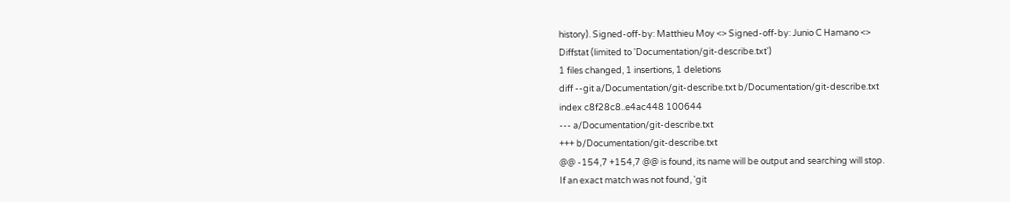history). Signed-off-by: Matthieu Moy <> Signed-off-by: Junio C Hamano <>
Diffstat (limited to 'Documentation/git-describe.txt')
1 files changed, 1 insertions, 1 deletions
diff --git a/Documentation/git-describe.txt b/Documentation/git-describe.txt
index c8f28c8..e4ac448 100644
--- a/Documentation/git-describe.txt
+++ b/Documentation/git-describe.txt
@@ -154,7 +154,7 @@ is found, its name will be output and searching will stop.
If an exact match was not found, 'git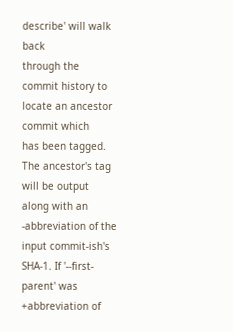describe' will walk back
through the commit history to locate an ancestor commit which
has been tagged. The ancestor's tag will be output along with an
-abbreviation of the input commit-ish's SHA-1. If '--first-parent' was
+abbreviation of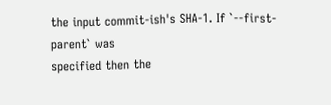the input commit-ish's SHA-1. If `--first-parent` was
specified then the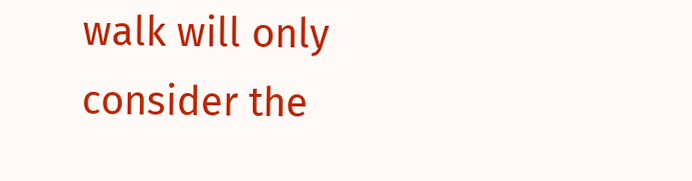walk will only consider the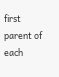first parent of each